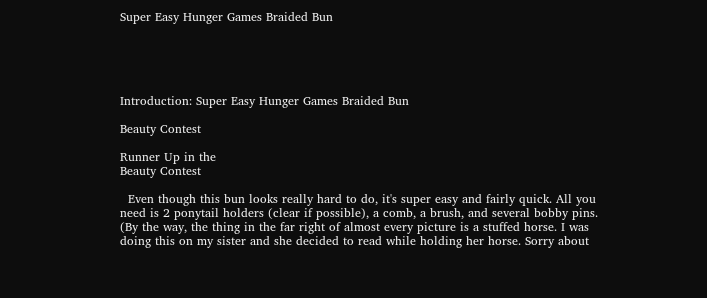Super Easy Hunger Games Braided Bun





Introduction: Super Easy Hunger Games Braided Bun

Beauty Contest

Runner Up in the
Beauty Contest

  Even though this bun looks really hard to do, it's super easy and fairly quick. All you need is 2 ponytail holders (clear if possible), a comb, a brush, and several bobby pins. (By the way, the thing in the far right of almost every picture is a stuffed horse. I was doing this on my sister and she decided to read while holding her horse. Sorry about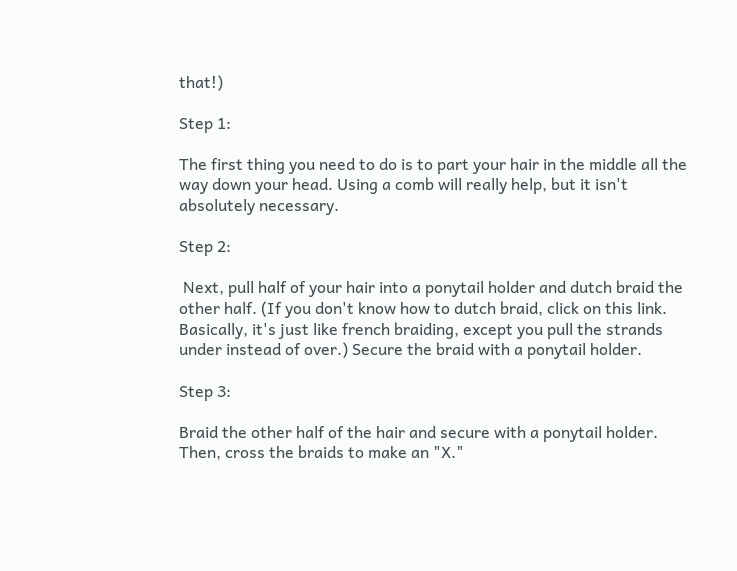that!)

Step 1:

The first thing you need to do is to part your hair in the middle all the way down your head. Using a comb will really help, but it isn't absolutely necessary.

Step 2:

 Next, pull half of your hair into a ponytail holder and dutch braid the other half. (If you don't know how to dutch braid, click on this link.
Basically, it's just like french braiding, except you pull the strands under instead of over.) Secure the braid with a ponytail holder.

Step 3:

Braid the other half of the hair and secure with a ponytail holder. Then, cross the braids to make an "X."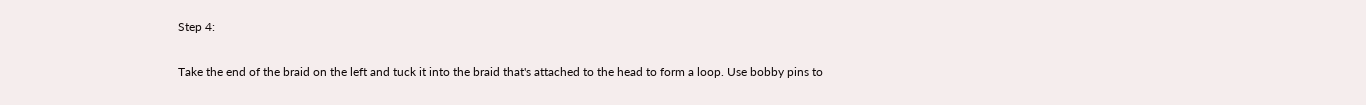Step 4:

Take the end of the braid on the left and tuck it into the braid that's attached to the head to form a loop. Use bobby pins to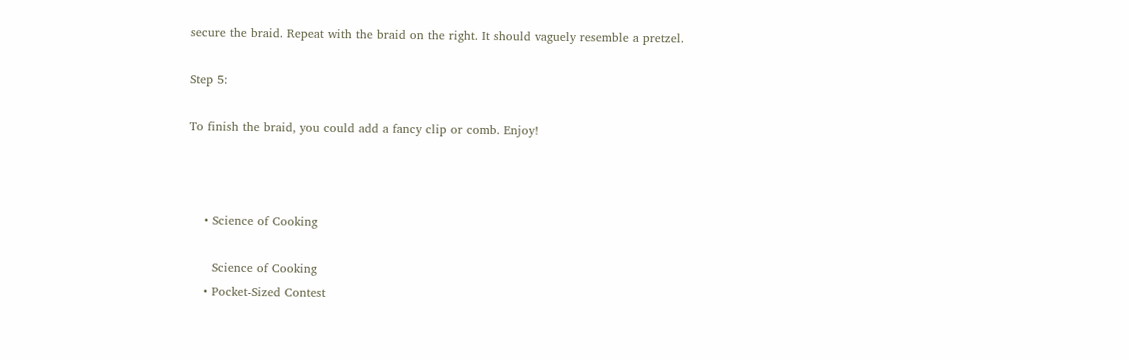secure the braid. Repeat with the braid on the right. It should vaguely resemble a pretzel.

Step 5:

To finish the braid, you could add a fancy clip or comb. Enjoy!



    • Science of Cooking

      Science of Cooking
    • Pocket-Sized Contest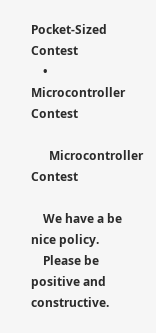Pocket-Sized Contest
    • Microcontroller Contest

      Microcontroller Contest

    We have a be nice policy.
    Please be positive and constructive.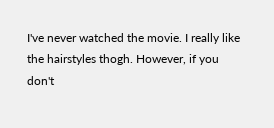I've never watched the movie. I really like the hairstyles thogh. However, if you don't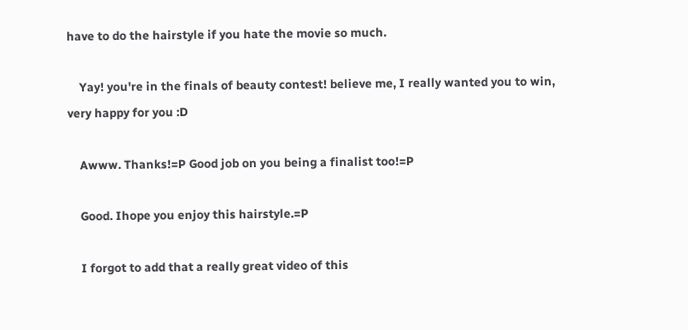have to do the hairstyle if you hate the movie so much.

    Yay! you're in the finals of beauty contest! believe me, I really wanted you to win, very happy for you :D

    Awww. Thanks!=P Good job on you being a finalist too!=P

    Good. Ihope you enjoy this hairstyle.=P

    I forgot to add that a really great video of this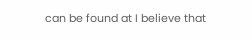can be found at I believe that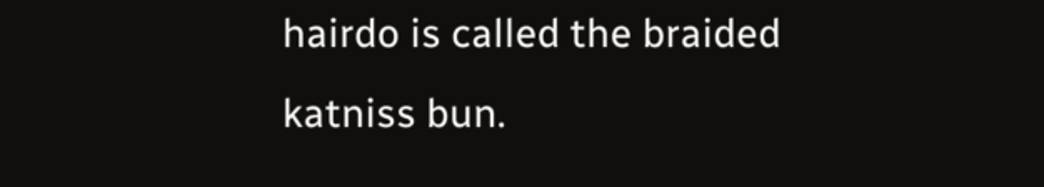hairdo is called the braided katniss bun.